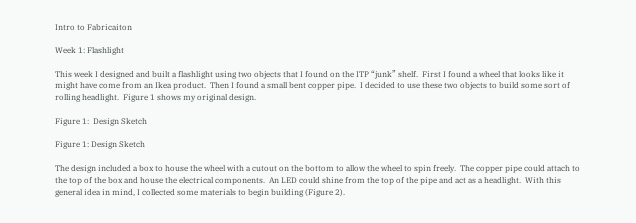Intro to Fabricaiton

Week 1: Flashlight

This week I designed and built a flashlight using two objects that I found on the ITP “junk” shelf.  First I found a wheel that looks like it might have come from an Ikea product.  Then I found a small bent copper pipe.  I decided to use these two objects to build some sort of rolling headlight.  Figure 1 shows my original design.

Figure 1:  Design Sketch

Figure 1: Design Sketch

The design included a box to house the wheel with a cutout on the bottom to allow the wheel to spin freely.  The copper pipe could attach to the top of the box and house the electrical components.  An LED could shine from the top of the pipe and act as a headlight.  With this general idea in mind, I collected some materials to begin building (Figure 2).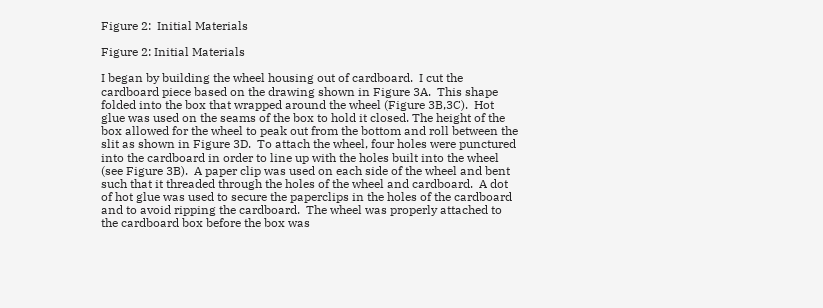Figure 2:  Initial Materials

Figure 2: Initial Materials

I began by building the wheel housing out of cardboard.  I cut the cardboard piece based on the drawing shown in Figure 3A.  This shape folded into the box that wrapped around the wheel (Figure 3B,3C).  Hot glue was used on the seams of the box to hold it closed. The height of the box allowed for the wheel to peak out from the bottom and roll between the slit as shown in Figure 3D.  To attach the wheel, four holes were punctured into the cardboard in order to line up with the holes built into the wheel (see Figure 3B).  A paper clip was used on each side of the wheel and bent such that it threaded through the holes of the wheel and cardboard.  A dot of hot glue was used to secure the paperclips in the holes of the cardboard and to avoid ripping the cardboard.  The wheel was properly attached to the cardboard box before the box was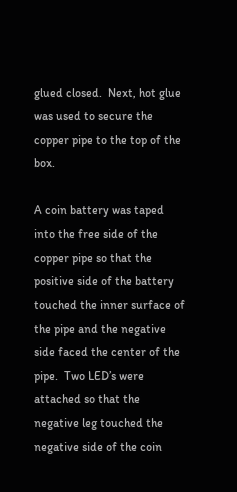glued closed.  Next, hot glue was used to secure the copper pipe to the top of the box.

A coin battery was taped into the free side of the copper pipe so that the positive side of the battery touched the inner surface of the pipe and the negative side faced the center of the pipe.  Two LED’s were attached so that the negative leg touched the negative side of the coin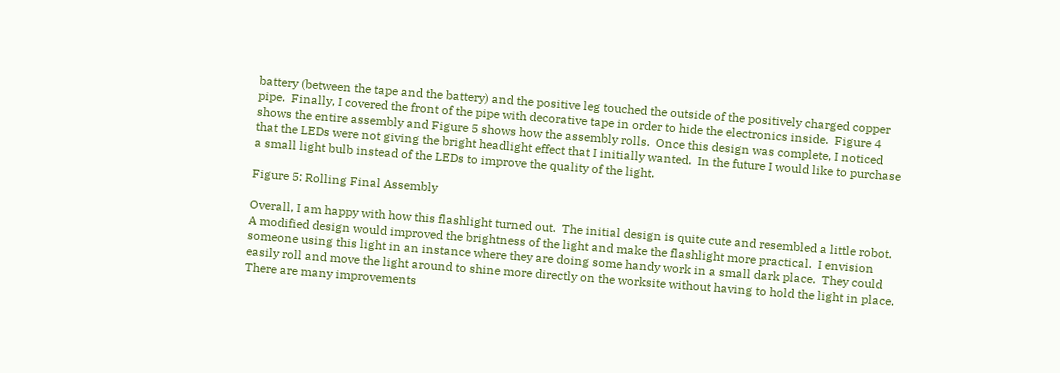battery (between the tape and the battery) and the positive leg touched the outside of the positively charged copper pipe.  Finally, I covered the front of the pipe with decorative tape in order to hide the electronics inside.  Figure 4 shows the entire assembly and Figure 5 shows how the assembly rolls.  Once this design was complete, I noticed that the LEDs were not giving the bright headlight effect that I initially wanted.  In the future I would like to purchase a small light bulb instead of the LEDs to improve the quality of the light.

Figure 5: Rolling Final Assembly

Overall, I am happy with how this flashlight turned out.  The initial design is quite cute and resembled a little robot.  A modified design would improved the brightness of the light and make the flashlight more practical.  I envision someone using this light in an instance where they are doing some handy work in a small dark place.  They could easily roll and move the light around to shine more directly on the worksite without having to hold the light in place.  There are many improvements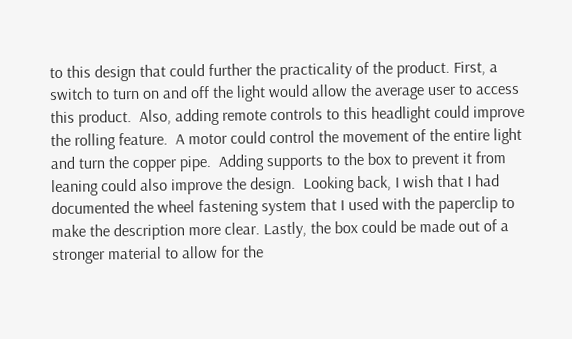to this design that could further the practicality of the product. First, a switch to turn on and off the light would allow the average user to access this product.  Also, adding remote controls to this headlight could improve the rolling feature.  A motor could control the movement of the entire light and turn the copper pipe.  Adding supports to the box to prevent it from leaning could also improve the design.  Looking back, I wish that I had documented the wheel fastening system that I used with the paperclip to make the description more clear. Lastly, the box could be made out of a stronger material to allow for the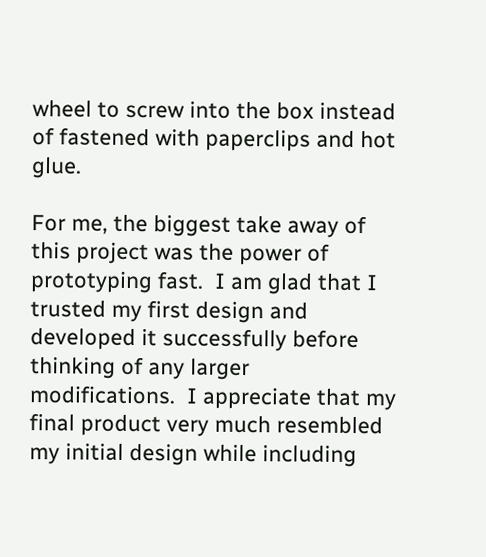wheel to screw into the box instead of fastened with paperclips and hot glue.

For me, the biggest take away of this project was the power of prototyping fast.  I am glad that I trusted my first design and developed it successfully before thinking of any larger modifications.  I appreciate that my final product very much resembled my initial design while including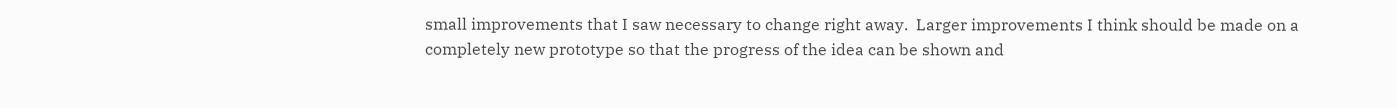small improvements that I saw necessary to change right away.  Larger improvements I think should be made on a completely new prototype so that the progress of the idea can be shown and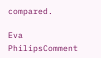compared.

Eva PhilipsComment